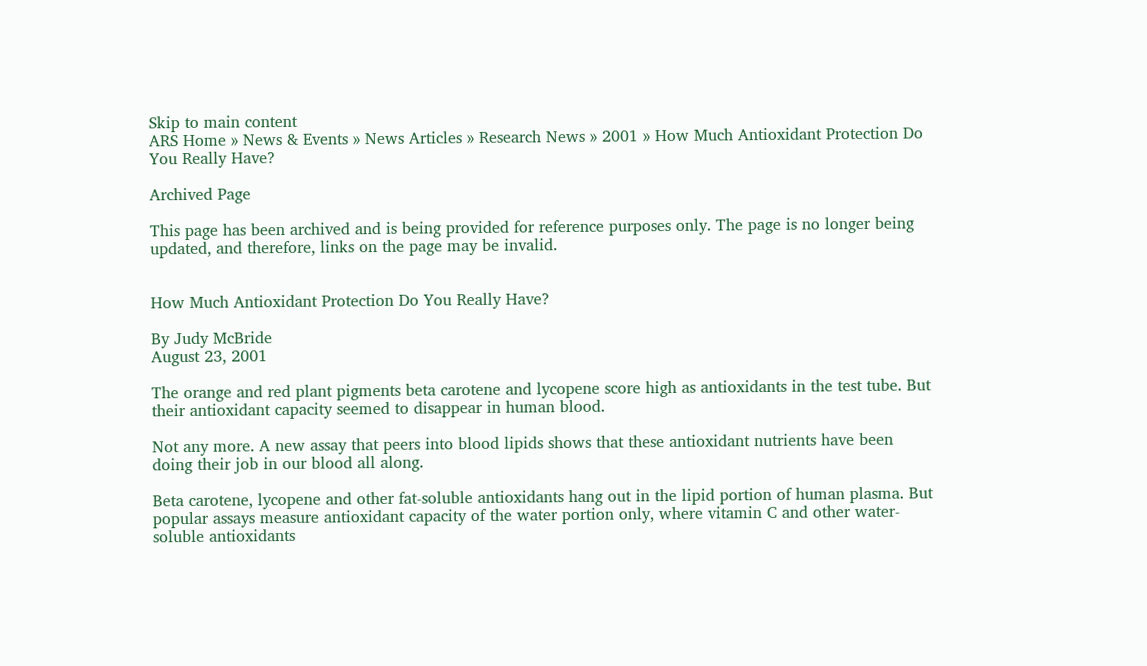Skip to main content
ARS Home » News & Events » News Articles » Research News » 2001 » How Much Antioxidant Protection Do You Really Have?

Archived Page

This page has been archived and is being provided for reference purposes only. The page is no longer being updated, and therefore, links on the page may be invalid.


How Much Antioxidant Protection Do You Really Have?

By Judy McBride
August 23, 2001

The orange and red plant pigments beta carotene and lycopene score high as antioxidants in the test tube. But their antioxidant capacity seemed to disappear in human blood.

Not any more. A new assay that peers into blood lipids shows that these antioxidant nutrients have been doing their job in our blood all along.

Beta carotene, lycopene and other fat-soluble antioxidants hang out in the lipid portion of human plasma. But popular assays measure antioxidant capacity of the water portion only, where vitamin C and other water-soluble antioxidants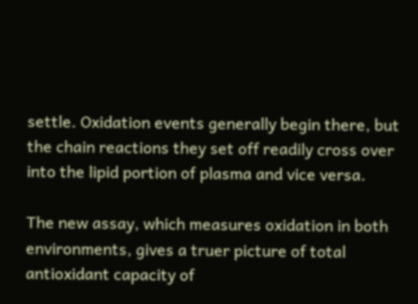settle. Oxidation events generally begin there, but the chain reactions they set off readily cross over into the lipid portion of plasma and vice versa.

The new assay, which measures oxidation in both environments, gives a truer picture of total antioxidant capacity of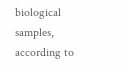biological samples, according to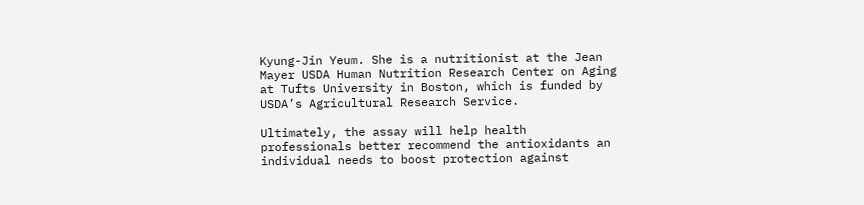Kyung-Jin Yeum. She is a nutritionist at the Jean Mayer USDA Human Nutrition Research Center on Aging at Tufts University in Boston, which is funded by USDA’s Agricultural Research Service.

Ultimately, the assay will help health professionals better recommend the antioxidants an individual needs to boost protection against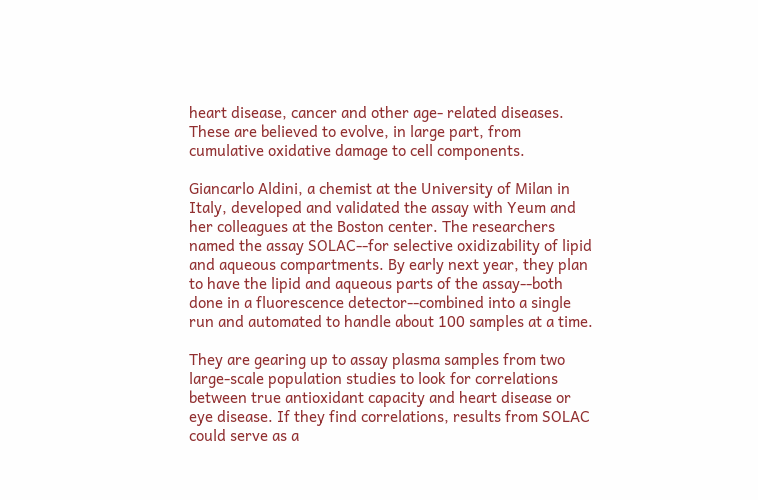heart disease, cancer and other age- related diseases. These are believed to evolve, in large part, from cumulative oxidative damage to cell components.

Giancarlo Aldini, a chemist at the University of Milan in Italy, developed and validated the assay with Yeum and her colleagues at the Boston center. The researchers named the assay SOLAC--for selective oxidizability of lipid and aqueous compartments. By early next year, they plan to have the lipid and aqueous parts of the assay--both done in a fluorescence detector--combined into a single run and automated to handle about 100 samples at a time.

They are gearing up to assay plasma samples from two large-scale population studies to look for correlations between true antioxidant capacity and heart disease or eye disease. If they find correlations, results from SOLAC could serve as a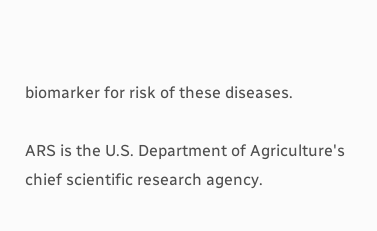biomarker for risk of these diseases.

ARS is the U.S. Department of Agriculture's chief scientific research agency.